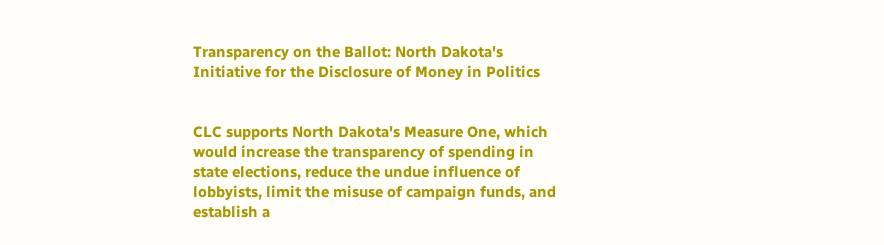Transparency on the Ballot: North Dakota's Initiative for the Disclosure of Money in Politics


CLC supports North Dakota's Measure One, which would increase the transparency of spending in state elections, reduce the undue influence of lobbyists, limit the misuse of campaign funds, and establish a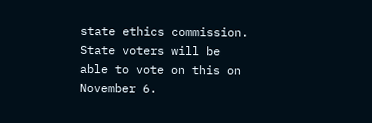state ethics commission. State voters will be able to vote on this on November 6.